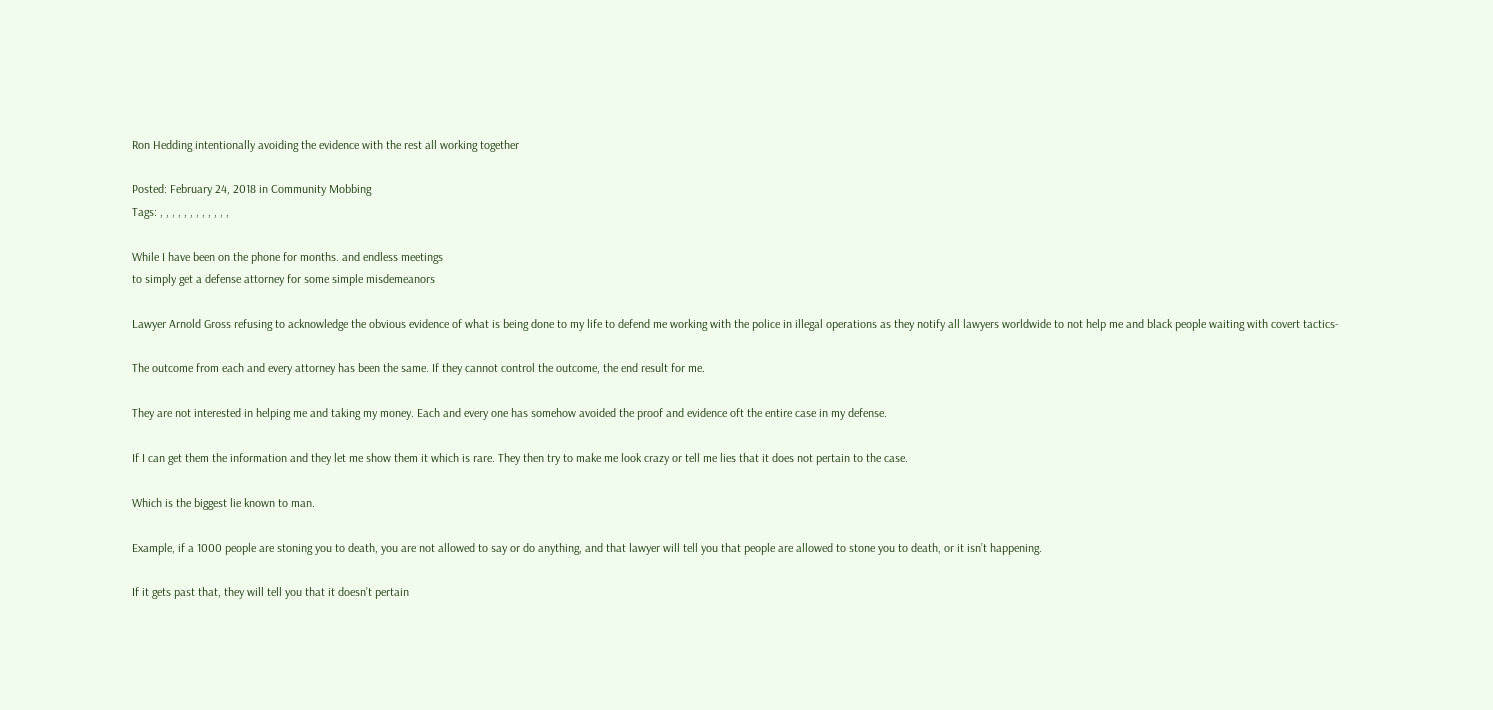Ron Hedding intentionally avoiding the evidence with the rest all working together

Posted: February 24, 2018 in Community Mobbing
Tags: , , , , , , , , , , , ,

While I have been on the phone for months. and endless meetings
to simply get a defense attorney for some simple misdemeanors

Lawyer Arnold Gross refusing to acknowledge the obvious evidence of what is being done to my life to defend me working with the police in illegal operations as they notify all lawyers worldwide to not help me and black people waiting with covert tactics-

The outcome from each and every attorney has been the same. If they cannot control the outcome, the end result for me.

They are not interested in helping me and taking my money. Each and every one has somehow avoided the proof and evidence oft the entire case in my defense.

If I can get them the information and they let me show them it which is rare. They then try to make me look crazy or tell me lies that it does not pertain to the case.

Which is the biggest lie known to man.

Example, if a 1000 people are stoning you to death, you are not allowed to say or do anything, and that lawyer will tell you that people are allowed to stone you to death, or it isn’t happening.

If it gets past that, they will tell you that it doesn’t pertain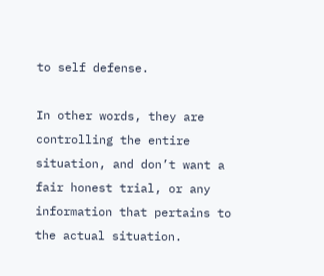to self defense.

In other words, they are controlling the entire situation, and don’t want a fair honest trial, or any information that pertains to the actual situation.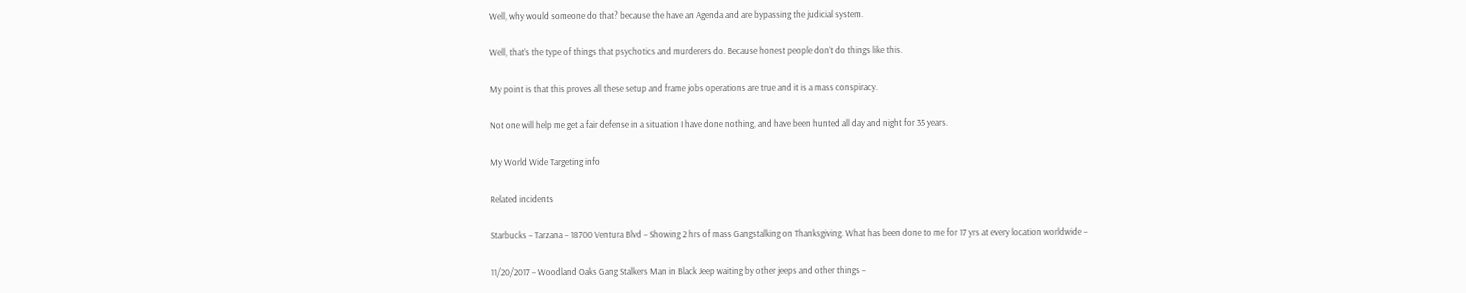Well, why would someone do that? because the have an Agenda and are bypassing the judicial system.

Well, that’s the type of things that psychotics and murderers do. Because honest people don’t do things like this.

My point is that this proves all these setup and frame jobs operations are true and it is a mass conspiracy.

Not one will help me get a fair defense in a situation I have done nothing, and have been hunted all day and night for 35 years.

My World Wide Targeting info

Related incidents

Starbucks – Tarzana – 18700 Ventura Blvd – Showing 2 hrs of mass Gangstalking on Thanksgiving. What has been done to me for 17 yrs at every location worldwide –

11/20/2017 – Woodland Oaks Gang Stalkers Man in Black Jeep waiting by other jeeps and other things –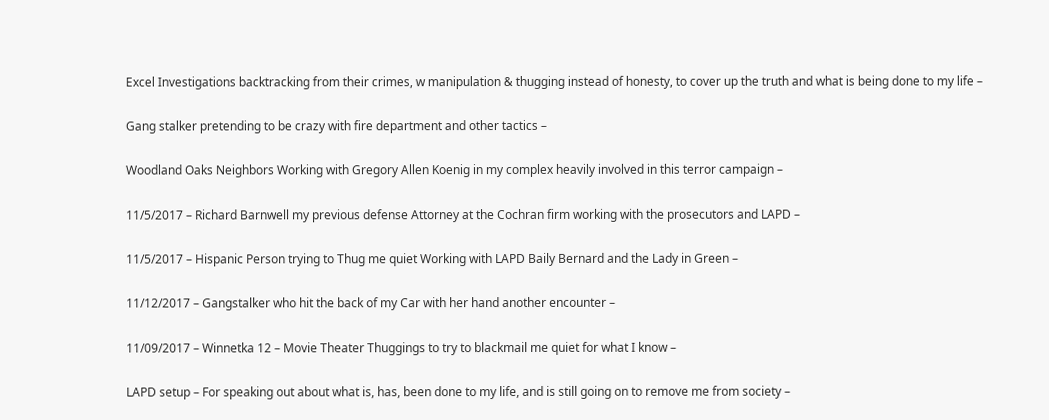Excel Investigations backtracking from their crimes, w manipulation & thugging instead of honesty, to cover up the truth and what is being done to my life –

Gang stalker pretending to be crazy with fire department and other tactics –

Woodland Oaks Neighbors Working with Gregory Allen Koenig in my complex heavily involved in this terror campaign –

11/5/2017 – Richard Barnwell my previous defense Attorney at the Cochran firm working with the prosecutors and LAPD –

11/5/2017 – Hispanic Person trying to Thug me quiet Working with LAPD Baily Bernard and the Lady in Green –

11/12/2017 – Gangstalker who hit the back of my Car with her hand another encounter –

11/09/2017 – Winnetka 12 – Movie Theater Thuggings to try to blackmail me quiet for what I know –

LAPD setup – For speaking out about what is, has, been done to my life, and is still going on to remove me from society –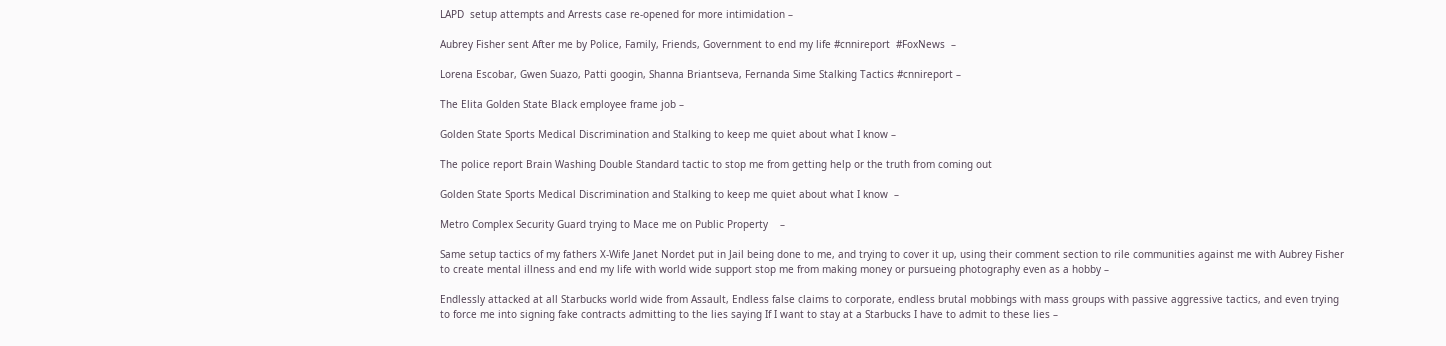LAPD  setup attempts and Arrests case re-opened for more intimidation –

Aubrey Fisher sent After me by Police, Family, Friends, Government to end my life #cnnireport  #FoxNews  –

Lorena Escobar, Gwen Suazo, Patti googin, Shanna Briantseva, Fernanda Sime Stalking Tactics #cnnireport –

The Elita Golden State Black employee frame job –

Golden State Sports Medical Discrimination and Stalking to keep me quiet about what I know –

The police report Brain Washing Double Standard tactic to stop me from getting help or the truth from coming out

Golden State Sports Medical Discrimination and Stalking to keep me quiet about what I know  –

Metro Complex Security Guard trying to Mace me on Public Property    –

Same setup tactics of my fathers X-Wife Janet Nordet put in Jail being done to me, and trying to cover it up, using their comment section to rile communities against me with Aubrey Fisher to create mental illness and end my life with world wide support stop me from making money or pursueing photography even as a hobby –

Endlessly attacked at all Starbucks world wide from Assault, Endless false claims to corporate, endless brutal mobbings with mass groups with passive aggressive tactics, and even trying to force me into signing fake contracts admitting to the lies saying If I want to stay at a Starbucks I have to admit to these lies –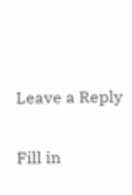Leave a Reply

Fill in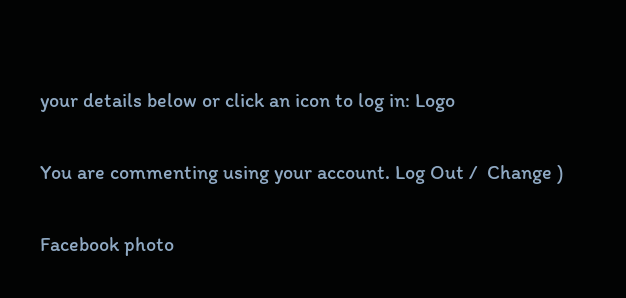your details below or click an icon to log in: Logo

You are commenting using your account. Log Out /  Change )

Facebook photo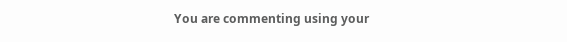You are commenting using your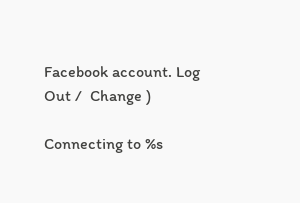Facebook account. Log Out /  Change )

Connecting to %s